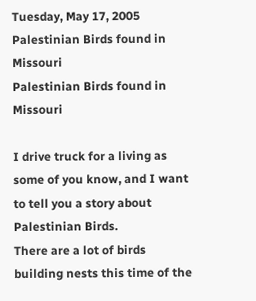Tuesday, May 17, 2005
Palestinian Birds found in Missouri
Palestinian Birds found in Missouri

I drive truck for a living as some of you know, and I want to tell you a story about Palestinian Birds.
There are a lot of birds building nests this time of the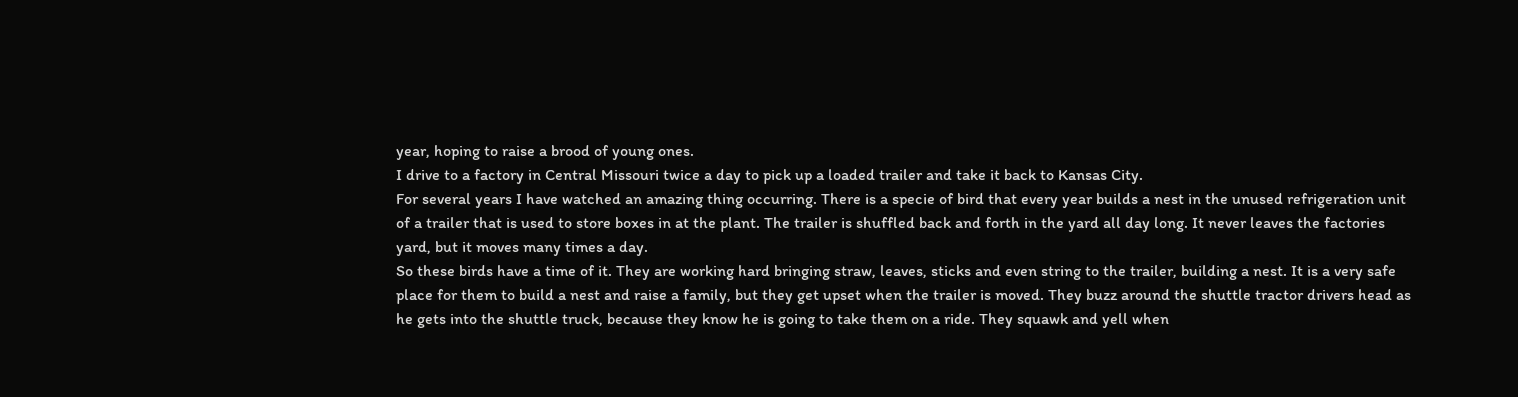year, hoping to raise a brood of young ones.
I drive to a factory in Central Missouri twice a day to pick up a loaded trailer and take it back to Kansas City.
For several years I have watched an amazing thing occurring. There is a specie of bird that every year builds a nest in the unused refrigeration unit of a trailer that is used to store boxes in at the plant. The trailer is shuffled back and forth in the yard all day long. It never leaves the factories yard, but it moves many times a day.
So these birds have a time of it. They are working hard bringing straw, leaves, sticks and even string to the trailer, building a nest. It is a very safe place for them to build a nest and raise a family, but they get upset when the trailer is moved. They buzz around the shuttle tractor drivers head as he gets into the shuttle truck, because they know he is going to take them on a ride. They squawk and yell when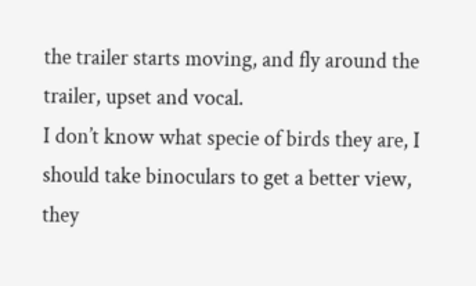the trailer starts moving, and fly around the trailer, upset and vocal.
I don’t know what specie of birds they are, I should take binoculars to get a better view, they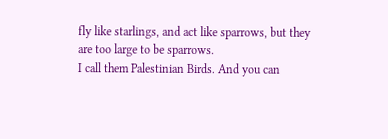fly like starlings, and act like sparrows, but they are too large to be sparrows.
I call them Palestinian Birds. And you can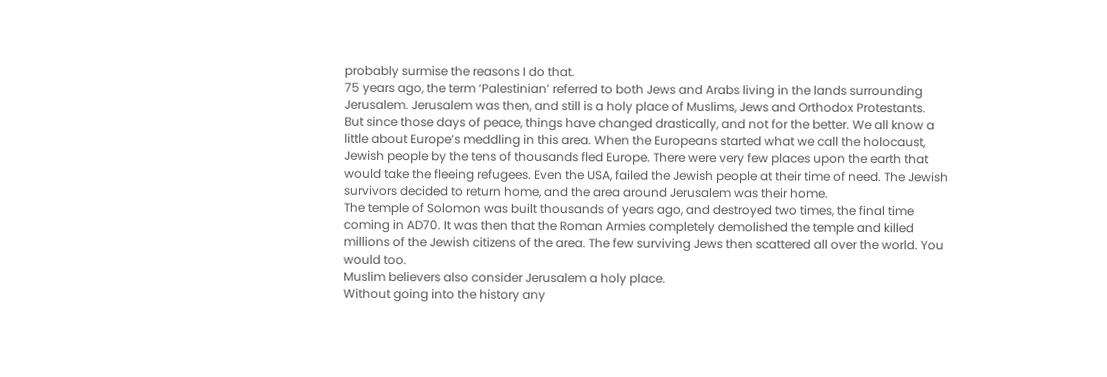probably surmise the reasons I do that.
75 years ago, the term ‘Palestinian’ referred to both Jews and Arabs living in the lands surrounding Jerusalem. Jerusalem was then, and still is a holy place of Muslims, Jews and Orthodox Protestants.
But since those days of peace, things have changed drastically, and not for the better. We all know a little about Europe’s meddling in this area. When the Europeans started what we call the holocaust, Jewish people by the tens of thousands fled Europe. There were very few places upon the earth that would take the fleeing refugees. Even the USA, failed the Jewish people at their time of need. The Jewish survivors decided to return home, and the area around Jerusalem was their home.
The temple of Solomon was built thousands of years ago, and destroyed two times, the final time coming in AD70. It was then that the Roman Armies completely demolished the temple and killed millions of the Jewish citizens of the area. The few surviving Jews then scattered all over the world. You would too.
Muslim believers also consider Jerusalem a holy place.
Without going into the history any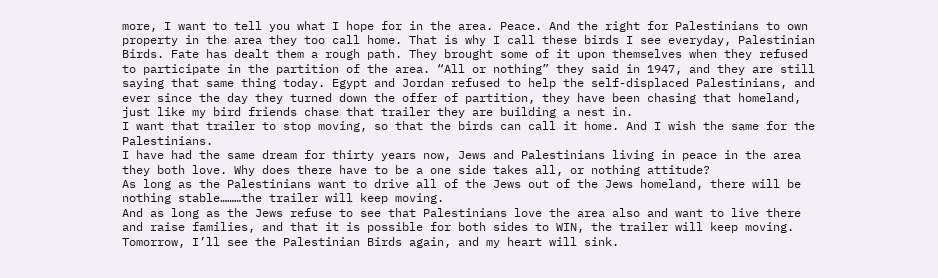more, I want to tell you what I hope for in the area. Peace. And the right for Palestinians to own property in the area they too call home. That is why I call these birds I see everyday, Palestinian Birds. Fate has dealt them a rough path. They brought some of it upon themselves when they refused to participate in the partition of the area. “All or nothing” they said in 1947, and they are still saying that same thing today. Egypt and Jordan refused to help the self-displaced Palestinians, and ever since the day they turned down the offer of partition, they have been chasing that homeland, just like my bird friends chase that trailer they are building a nest in.
I want that trailer to stop moving, so that the birds can call it home. And I wish the same for the Palestinians.
I have had the same dream for thirty years now, Jews and Palestinians living in peace in the area they both love. Why does there have to be a one side takes all, or nothing attitude?
As long as the Palestinians want to drive all of the Jews out of the Jews homeland, there will be nothing stable………the trailer will keep moving.
And as long as the Jews refuse to see that Palestinians love the area also and want to live there and raise families, and that it is possible for both sides to WIN, the trailer will keep moving.
Tomorrow, I’ll see the Palestinian Birds again, and my heart will sink.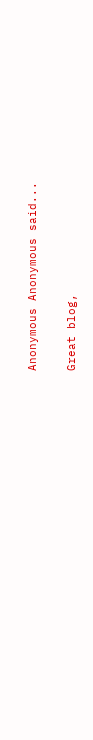Anonymous Anonymous said...

Great blog,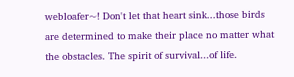webloafer~! Don't let that heart sink...those birds are determined to make their place no matter what the obstacles. The spirit of survival...of life.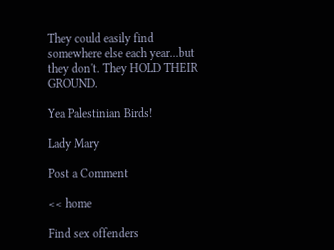They could easily find somewhere else each year...but they don't. They HOLD THEIR GROUND.

Yea Palestinian Birds!

Lady Mary

Post a Comment

<< home

Find sex offenders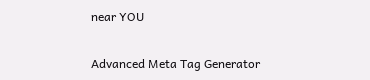near YOU

Advanced Meta Tag Generator